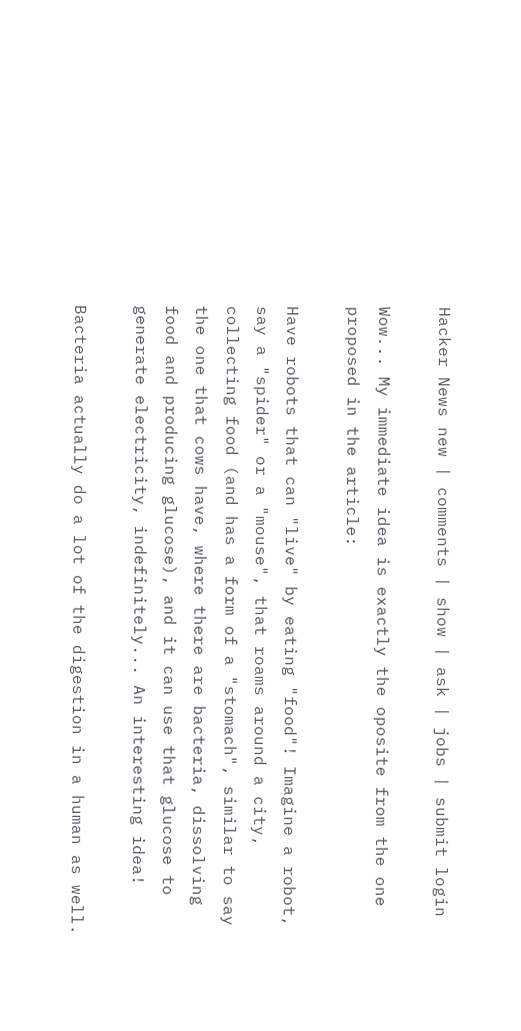Hacker News new | comments | show | ask | jobs | submit login

Wow... My immediate idea is exactly the oposite from the one proposed in the article:

Have robots that can "live" by eating "food"! Imagine a robot, say a "spider" or a "mouse", that roams around a city, collecting food (and has a form of a "stomach", similar to say the one that cows have, where there are bacteria, dissolving food and producing glucose), and it can use that glucose to generate electricity, indefinitely... An interesting idea!

Bacteria actually do a lot of the digestion in a human as well.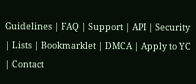Guidelines | FAQ | Support | API | Security | Lists | Bookmarklet | DMCA | Apply to YC | Contact